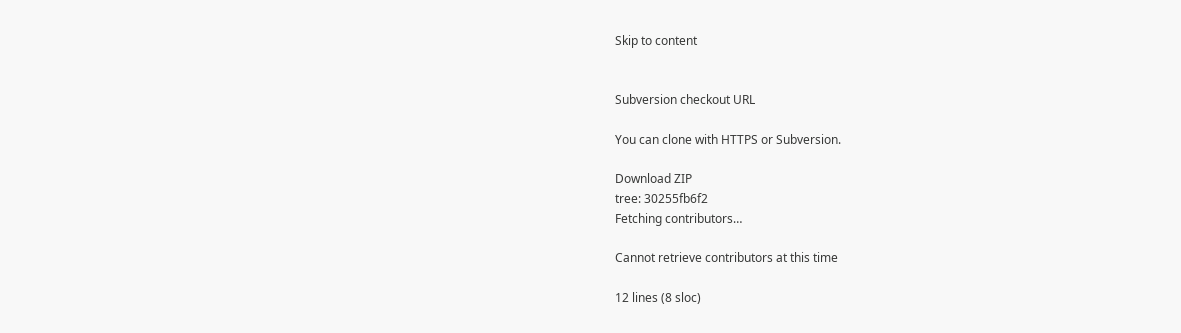Skip to content


Subversion checkout URL

You can clone with HTTPS or Subversion.

Download ZIP
tree: 30255fb6f2
Fetching contributors…

Cannot retrieve contributors at this time

12 lines (8 sloc)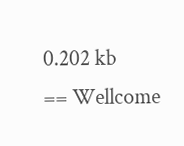0.202 kb
== Wellcome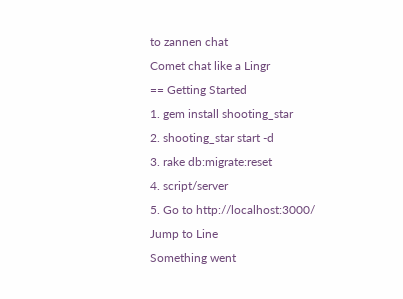to zannen chat
Comet chat like a Lingr
== Getting Started
1. gem install shooting_star
2. shooting_star start -d
3. rake db:migrate:reset
4. script/server
5. Go to http://localhost:3000/
Jump to Line
Something went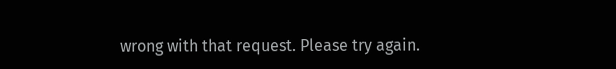wrong with that request. Please try again.